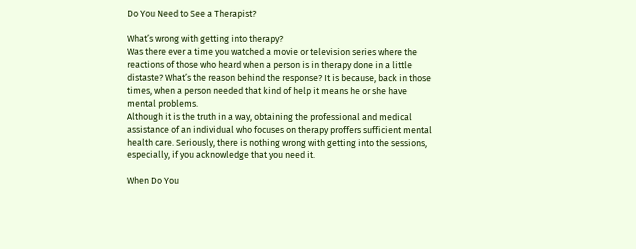Do You Need to See a Therapist?

What’s wrong with getting into therapy?
Was there ever a time you watched a movie or television series where the reactions of those who heard when a person is in therapy done in a little distaste? What’s the reason behind the response? It is because, back in those times, when a person needed that kind of help it means he or she have mental problems.
Although it is the truth in a way, obtaining the professional and medical assistance of an individual who focuses on therapy proffers sufficient mental health care. Seriously, there is nothing wrong with getting into the sessions, especially, if you acknowledge that you need it.

When Do You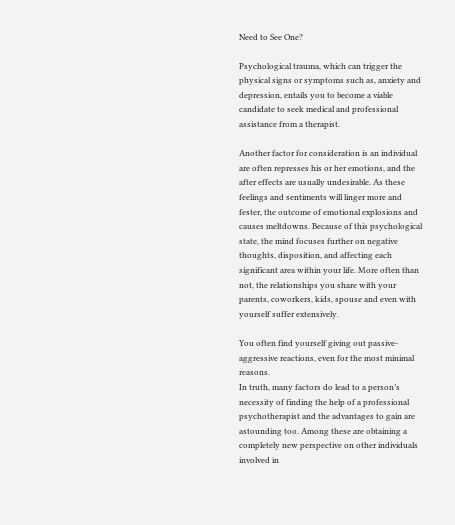Need to See One?

Psychological trauma, which can trigger the physical signs or symptoms such as, anxiety and depression, entails you to become a viable candidate to seek medical and professional assistance from a therapist.

Another factor for consideration is an individual are often represses his or her emotions, and the after effects are usually undesirable. As these feelings and sentiments will linger more and fester, the outcome of emotional explosions and causes meltdowns. Because of this psychological state, the mind focuses further on negative thoughts, disposition, and affecting each significant area within your life. More often than not, the relationships you share with your parents, coworkers, kids, spouse and even with yourself suffer extensively.

You often find yourself giving out passive-aggressive reactions, even for the most minimal reasons.
In truth, many factors do lead to a person’s necessity of finding the help of a professional psychotherapist and the advantages to gain are astounding too. Among these are obtaining a completely new perspective on other individuals involved in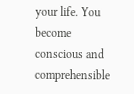your life. You become conscious and comprehensible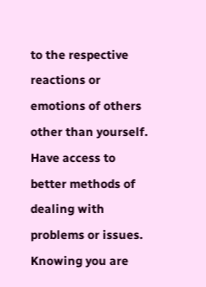to the respective reactions or emotions of others other than yourself. Have access to better methods of dealing with problems or issues. Knowing you are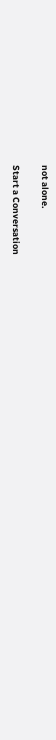not alone.

Start a Conversation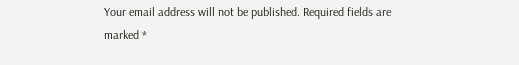Your email address will not be published. Required fields are marked *